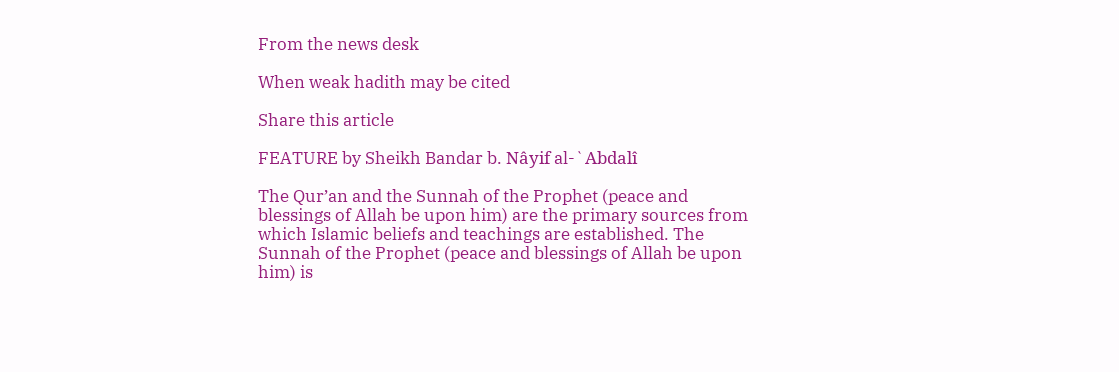From the news desk

When weak hadith may be cited

Share this article

FEATURE by Sheikh Bandar b. Nâyif al-`Abdalî

The Qur’an and the Sunnah of the Prophet (peace and blessings of Allah be upon him) are the primary sources from which Islamic beliefs and teachings are established. The Sunnah of the Prophet (peace and blessings of Allah be upon him) is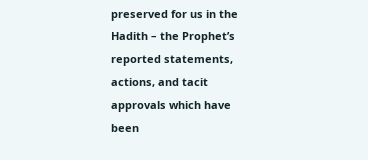preserved for us in the Hadith – the Prophet’s reported statements, actions, and tacit approvals which have been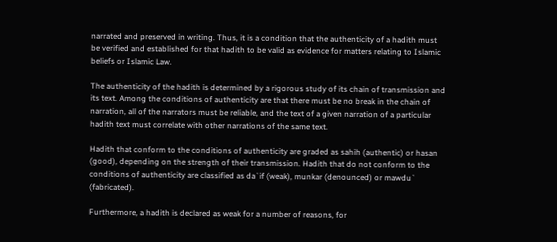narrated and preserved in writing. Thus, it is a condition that the authenticity of a hadith must be verified and established for that hadith to be valid as evidence for matters relating to Islamic beliefs or Islamic Law.

The authenticity of the hadith is determined by a rigorous study of its chain of transmission and its text. Among the conditions of authenticity are that there must be no break in the chain of narration, all of the narrators must be reliable, and the text of a given narration of a particular hadith text must correlate with other narrations of the same text.

Hadith that conform to the conditions of authenticity are graded as sahih (authentic) or hasan (good), depending on the strength of their transmission. Hadith that do not conform to the conditions of authenticity are classified as da`if (weak), munkar (denounced) or mawdu` (fabricated).

Furthermore, a hadith is declared as weak for a number of reasons, for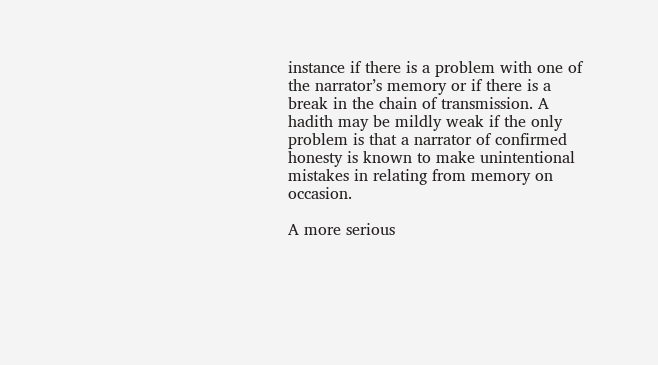instance if there is a problem with one of the narrator’s memory or if there is a break in the chain of transmission. A hadith may be mildly weak if the only problem is that a narrator of confirmed honesty is known to make unintentional mistakes in relating from memory on occasion.

A more serious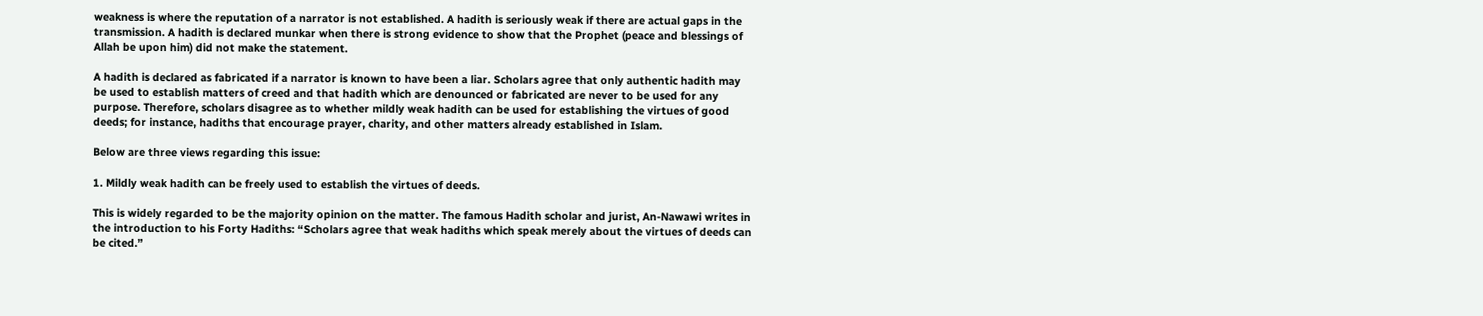weakness is where the reputation of a narrator is not established. A hadith is seriously weak if there are actual gaps in the transmission. A hadith is declared munkar when there is strong evidence to show that the Prophet (peace and blessings of Allah be upon him) did not make the statement.

A hadith is declared as fabricated if a narrator is known to have been a liar. Scholars agree that only authentic hadith may be used to establish matters of creed and that hadith which are denounced or fabricated are never to be used for any purpose. Therefore, scholars disagree as to whether mildly weak hadith can be used for establishing the virtues of good deeds; for instance, hadiths that encourage prayer, charity, and other matters already established in Islam.

Below are three views regarding this issue:

1. Mildly weak hadith can be freely used to establish the virtues of deeds.

This is widely regarded to be the majority opinion on the matter. The famous Hadith scholar and jurist, An-Nawawi writes in the introduction to his Forty Hadiths: “Scholars agree that weak hadiths which speak merely about the virtues of deeds can be cited.”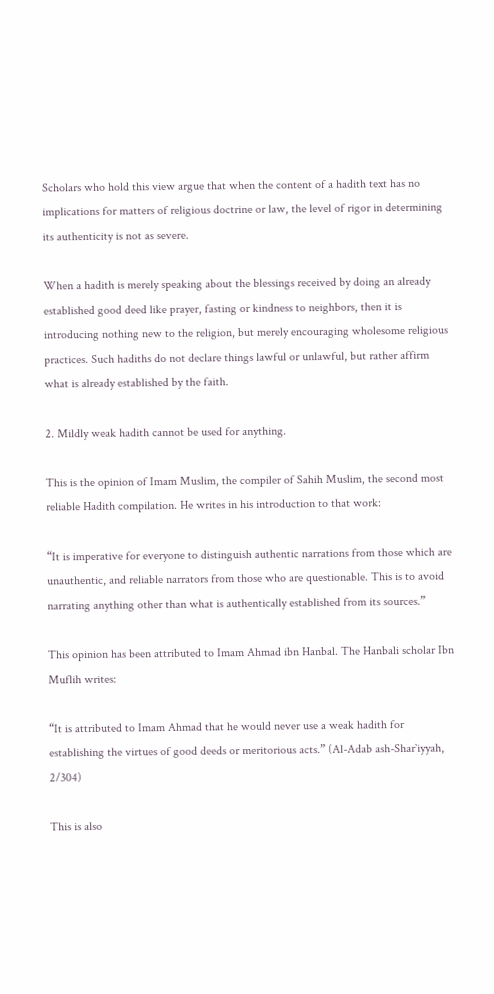Scholars who hold this view argue that when the content of a hadith text has no implications for matters of religious doctrine or law, the level of rigor in determining its authenticity is not as severe.

When a hadith is merely speaking about the blessings received by doing an already established good deed like prayer, fasting or kindness to neighbors, then it is introducing nothing new to the religion, but merely encouraging wholesome religious practices. Such hadiths do not declare things lawful or unlawful, but rather affirm what is already established by the faith.

2. Mildly weak hadith cannot be used for anything.

This is the opinion of Imam Muslim, the compiler of Sahih Muslim, the second most reliable Hadith compilation. He writes in his introduction to that work:

“It is imperative for everyone to distinguish authentic narrations from those which are unauthentic, and reliable narrators from those who are questionable. This is to avoid narrating anything other than what is authentically established from its sources.”

This opinion has been attributed to Imam Ahmad ibn Hanbal. The Hanbali scholar Ibn Muflih writes:

“It is attributed to Imam Ahmad that he would never use a weak hadith for establishing the virtues of good deeds or meritorious acts.” (Al-Adab ash-Shar`iyyah, 2/304)

This is also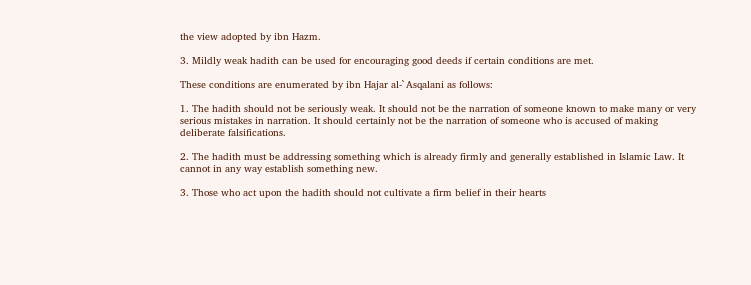the view adopted by ibn Hazm.

3. Mildly weak hadith can be used for encouraging good deeds if certain conditions are met.

These conditions are enumerated by ibn Hajar al-`Asqalani as follows:

1. The hadith should not be seriously weak. It should not be the narration of someone known to make many or very serious mistakes in narration. It should certainly not be the narration of someone who is accused of making deliberate falsifications.

2. The hadith must be addressing something which is already firmly and generally established in Islamic Law. It cannot in any way establish something new.

3. Those who act upon the hadith should not cultivate a firm belief in their hearts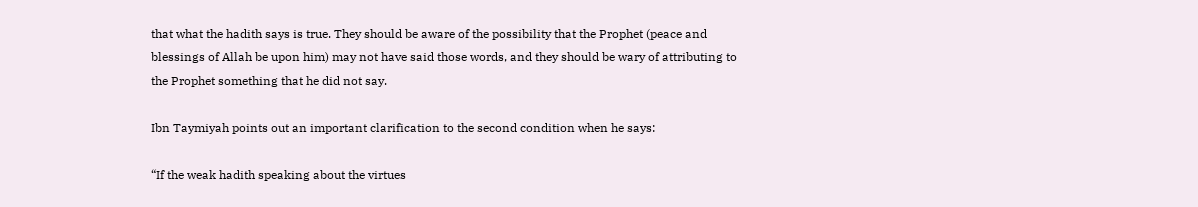that what the hadith says is true. They should be aware of the possibility that the Prophet (peace and blessings of Allah be upon him) may not have said those words, and they should be wary of attributing to the Prophet something that he did not say.

Ibn Taymiyah points out an important clarification to the second condition when he says:

“If the weak hadith speaking about the virtues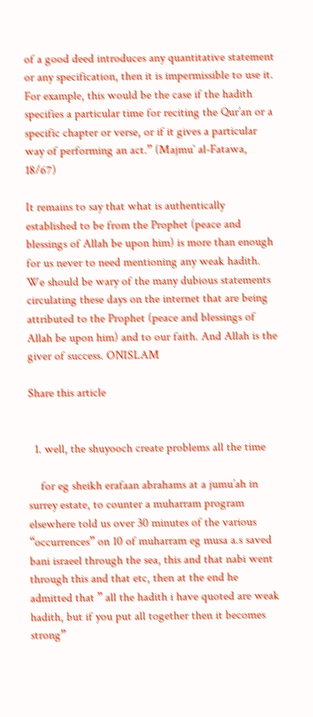of a good deed introduces any quantitative statement or any specification, then it is impermissible to use it. For example, this would be the case if the hadith specifies a particular time for reciting the Qur’an or a specific chapter or verse, or if it gives a particular way of performing an act.” (Majmu` al-Fatawa, 18/67)

It remains to say that what is authentically established to be from the Prophet (peace and blessings of Allah be upon him) is more than enough for us never to need mentioning any weak hadith. We should be wary of the many dubious statements circulating these days on the internet that are being attributed to the Prophet (peace and blessings of Allah be upon him) and to our faith. And Allah is the giver of success. ONISLAM

Share this article


  1. well, the shuyooch create problems all the time

    for eg sheikh erafaan abrahams at a jumu’ah in surrey estate, to counter a muharram program elsewhere told us over 30 minutes of the various “occurrences” on 10 of muharram eg musa a.s saved bani israeel through the sea, this and that nabi went through this and that etc, then at the end he admitted that ” all the hadith i have quoted are weak hadith, but if you put all together then it becomes strong”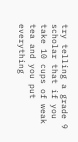try telling a grade 9 scholar that if you take 10 cups of weak tea and you put everything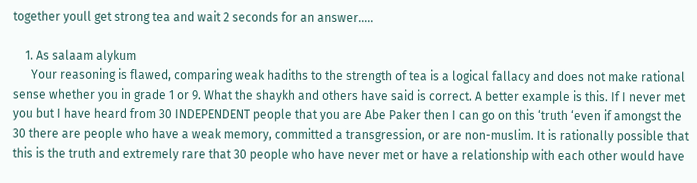together youll get strong tea and wait 2 seconds for an answer…..

    1. As salaam alykum
      Your reasoning is flawed, comparing weak hadiths to the strength of tea is a logical fallacy and does not make rational sense whether you in grade 1 or 9. What the shaykh and others have said is correct. A better example is this. If I never met you but I have heard from 30 INDEPENDENT people that you are Abe Paker then I can go on this ‘truth ‘even if amongst the 30 there are people who have a weak memory, committed a transgression, or are non-muslim. It is rationally possible that this is the truth and extremely rare that 30 people who have never met or have a relationship with each other would have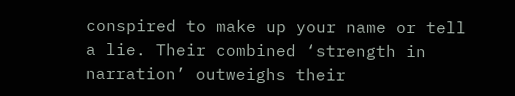conspired to make up your name or tell a lie. Their combined ‘strength in narration’ outweighs their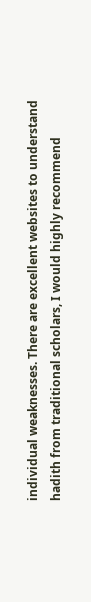individual weaknesses. There are excellent websites to understand hadith from traditional scholars, I would highly recommend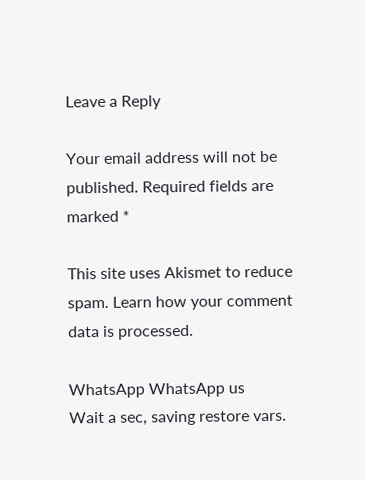Leave a Reply

Your email address will not be published. Required fields are marked *

This site uses Akismet to reduce spam. Learn how your comment data is processed.

WhatsApp WhatsApp us
Wait a sec, saving restore vars.